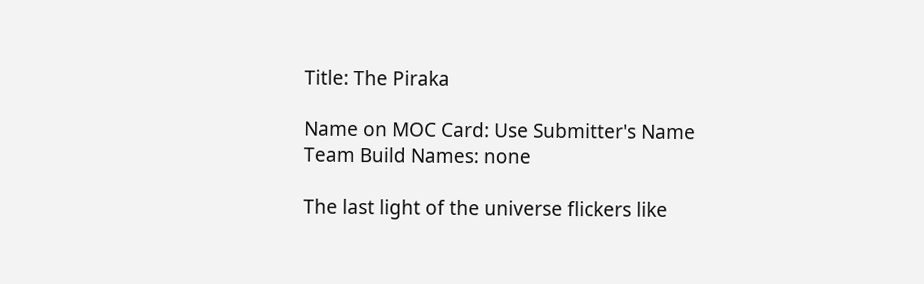Title: The Piraka

Name on MOC Card: Use Submitter's Name
Team Build Names: none

The last light of the universe flickers like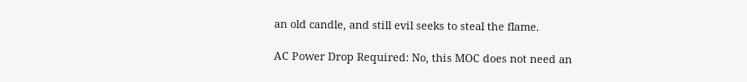an old candle, and still evil seeks to steal the flame.

AC Power Drop Required: No, this MOC does not need an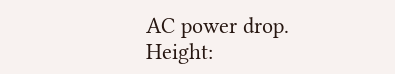AC power drop.
Height: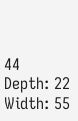44
Depth: 22
Width: 55